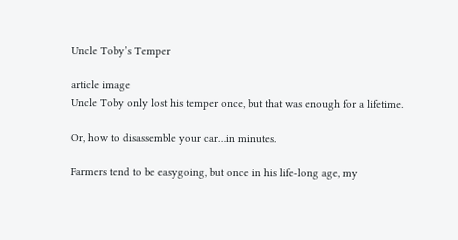Uncle Toby’s Temper

article image
Uncle Toby only lost his temper once, but that was enough for a lifetime.

Or, how to disassemble your car…in minutes.

Farmers tend to be easygoing, but once in his life-long age, my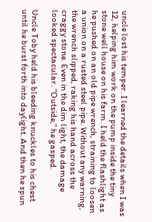uncle lost his temper. I learned the details when I was 12, helping him work on the pump inside the tiny stone well house on his farm. I held the flashlight as he pushed on an old pipe wrench, straining to loosen a union on a rusted steel pipe. Without any warning, the wrench slipped, raking his hand across the craggy stone. Even in the dim light, the damage looked spectacular. “Outside,” he gasped.

Uncle Toby held his bleeding knuckles to his chest until he burst forth into daylight. And then he spun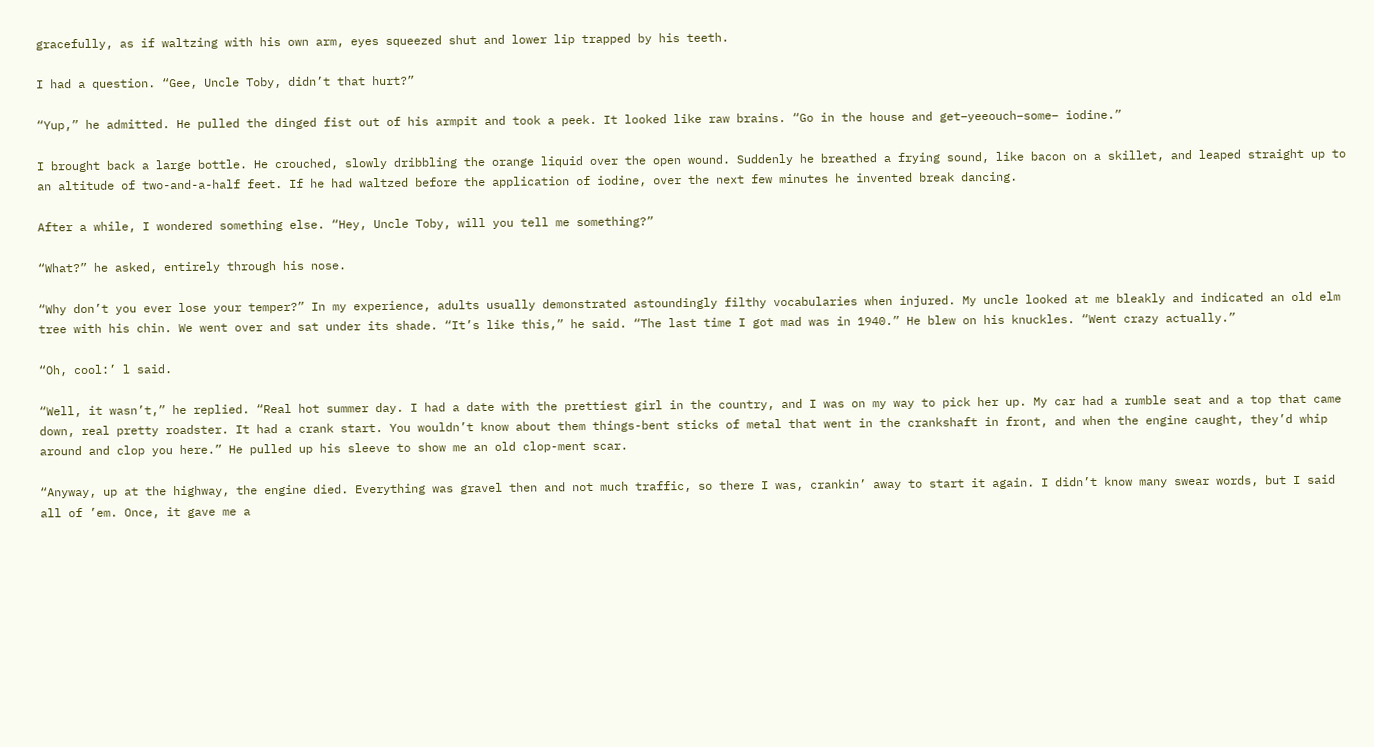gracefully, as if waltzing with his own arm, eyes squeezed shut and lower lip trapped by his teeth.

I had a question. “Gee, Uncle Toby, didn’t that hurt?”

“Yup,” he admitted. He pulled the dinged fist out of his armpit and took a peek. It looked like raw brains. “Go in the house and get–yeeouch–some– iodine.”

I brought back a large bottle. He crouched, slowly dribbling the orange liquid over the open wound. Suddenly he breathed a frying sound, like bacon on a skillet, and leaped straight up to an altitude of two-and-a-half feet. If he had waltzed before the application of iodine, over the next few minutes he invented break dancing.

After a while, I wondered something else. “Hey, Uncle Toby, will you tell me something?”

“What?” he asked, entirely through his nose.

“Why don’t you ever lose your temper?” In my experience, adults usually demonstrated astoundingly filthy vocabularies when injured. My uncle looked at me bleakly and indicated an old elm tree with his chin. We went over and sat under its shade. “It’s like this,” he said. “The last time I got mad was in 1940.” He blew on his knuckles. “Went crazy actually.”

“Oh, cool:’ l said.

“Well, it wasn’t,” he replied. “Real hot summer day. I had a date with the prettiest girl in the country, and I was on my way to pick her up. My car had a rumble seat and a top that came down, real pretty roadster. It had a crank start. You wouldn’t know about them things-bent sticks of metal that went in the crankshaft in front, and when the engine caught, they’d whip around and clop you here.” He pulled up his sleeve to show me an old clop-ment scar.

“Anyway, up at the highway, the engine died. Everything was gravel then and not much traffic, so there I was, crankin’ away to start it again. I didn’t know many swear words, but I said all of ’em. Once, it gave me a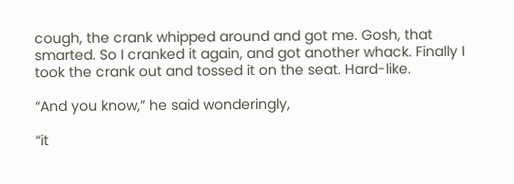cough, the crank whipped around and got me. Gosh, that smarted. So I cranked it again, and got another whack. Finally I took the crank out and tossed it on the seat. Hard-like.

“And you know,” he said wonderingly,

“it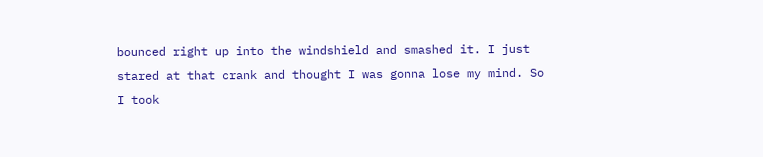bounced right up into the windshield and smashed it. I just stared at that crank and thought I was gonna lose my mind. So I took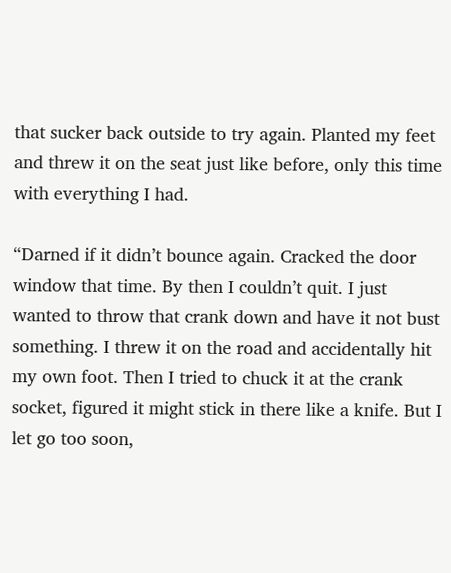that sucker back outside to try again. Planted my feet and threw it on the seat just like before, only this time with everything I had.

“Darned if it didn’t bounce again. Cracked the door window that time. By then I couldn’t quit. I just wanted to throw that crank down and have it not bust something. I threw it on the road and accidentally hit my own foot. Then I tried to chuck it at the crank socket, figured it might stick in there like a knife. But I let go too soon,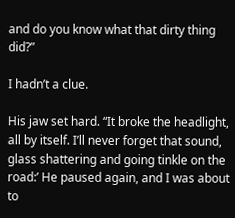and do you know what that dirty thing did?”

I hadn’t a clue.

His jaw set hard. “It broke the headlight, all by itself. I’ll never forget that sound, glass shattering and going tinkle on the road:’ He paused again, and I was about to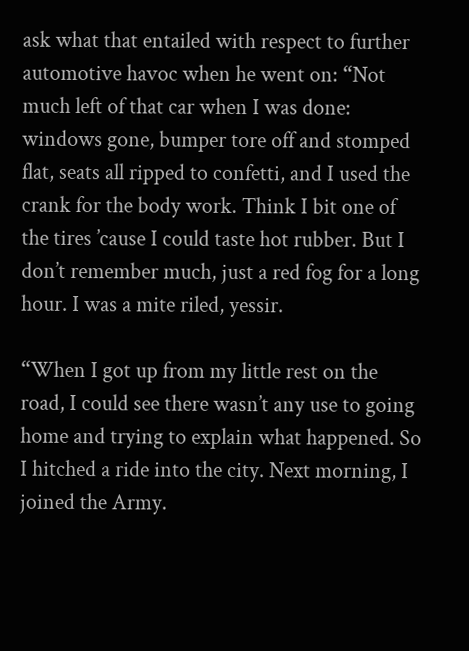ask what that entailed with respect to further automotive havoc when he went on: “Not much left of that car when I was done: windows gone, bumper tore off and stomped flat, seats all ripped to confetti, and I used the crank for the body work. Think I bit one of the tires ’cause I could taste hot rubber. But I don’t remember much, just a red fog for a long hour. I was a mite riled, yessir.

“When I got up from my little rest on the road, I could see there wasn’t any use to going home and trying to explain what happened. So I hitched a ride into the city. Next morning, I joined the Army.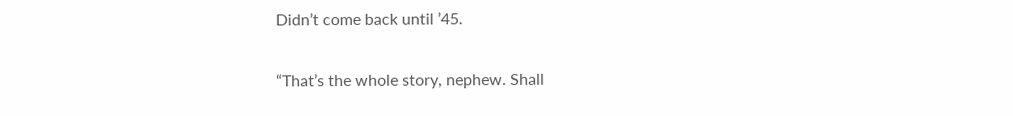Didn’t come back until ’45.

“That’s the whole story, nephew. Shall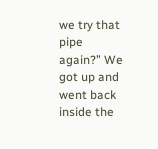we try that pipe again?” We got up and went back inside the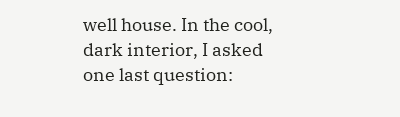well house. In the cool, dark interior, I asked one last question: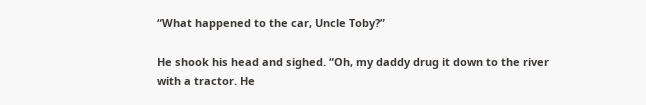“What happened to the car, Uncle Toby?”

He shook his head and sighed. “Oh, my daddy drug it down to the river with a tractor. He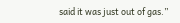said it was just out of gas.”